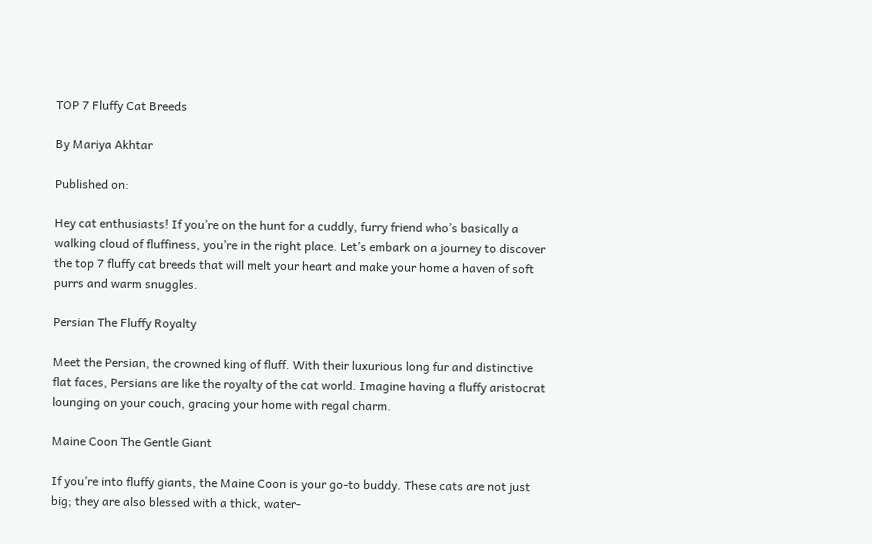TOP 7 Fluffy Cat Breeds

By Mariya Akhtar

Published on:

Hey cat enthusiasts! If you’re on the hunt for a cuddly, furry friend who’s basically a walking cloud of fluffiness, you’re in the right place. Let’s embark on a journey to discover the top 7 fluffy cat breeds that will melt your heart and make your home a haven of soft purrs and warm snuggles.

Persian The Fluffy Royalty

Meet the Persian, the crowned king of fluff. With their luxurious long fur and distinctive flat faces, Persians are like the royalty of the cat world. Imagine having a fluffy aristocrat lounging on your couch, gracing your home with regal charm.

Maine Coon The Gentle Giant

If you’re into fluffy giants, the Maine Coon is your go-to buddy. These cats are not just big; they are also blessed with a thick, water-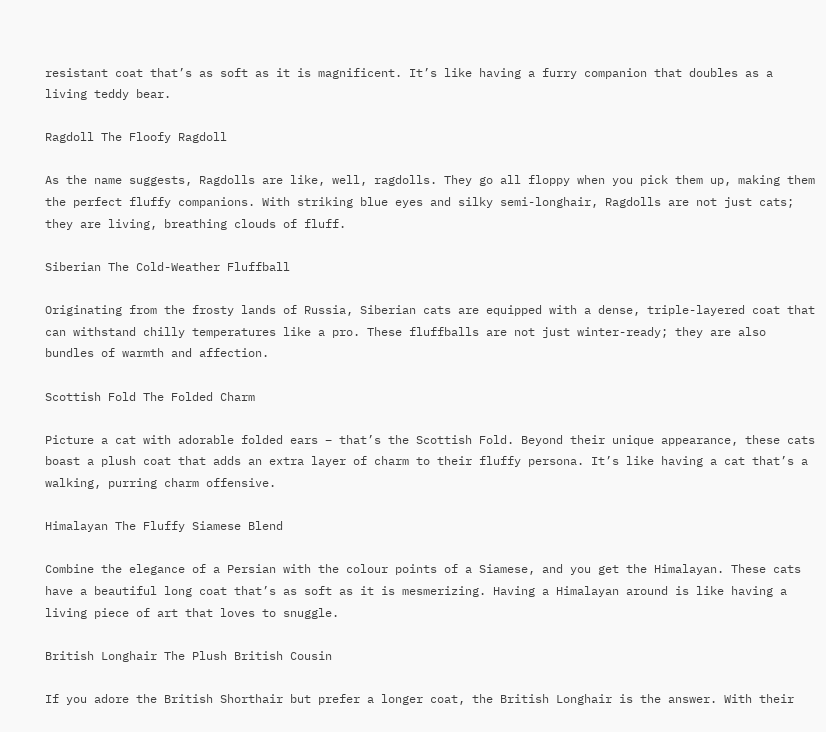resistant coat that’s as soft as it is magnificent. It’s like having a furry companion that doubles as a living teddy bear.

Ragdoll The Floofy Ragdoll

As the name suggests, Ragdolls are like, well, ragdolls. They go all floppy when you pick them up, making them the perfect fluffy companions. With striking blue eyes and silky semi-longhair, Ragdolls are not just cats; they are living, breathing clouds of fluff.

Siberian The Cold-Weather Fluffball

Originating from the frosty lands of Russia, Siberian cats are equipped with a dense, triple-layered coat that can withstand chilly temperatures like a pro. These fluffballs are not just winter-ready; they are also bundles of warmth and affection.

Scottish Fold The Folded Charm

Picture a cat with adorable folded ears – that’s the Scottish Fold. Beyond their unique appearance, these cats boast a plush coat that adds an extra layer of charm to their fluffy persona. It’s like having a cat that’s a walking, purring charm offensive.

Himalayan The Fluffy Siamese Blend

Combine the elegance of a Persian with the colour points of a Siamese, and you get the Himalayan. These cats have a beautiful long coat that’s as soft as it is mesmerizing. Having a Himalayan around is like having a living piece of art that loves to snuggle.

British Longhair The Plush British Cousin

If you adore the British Shorthair but prefer a longer coat, the British Longhair is the answer. With their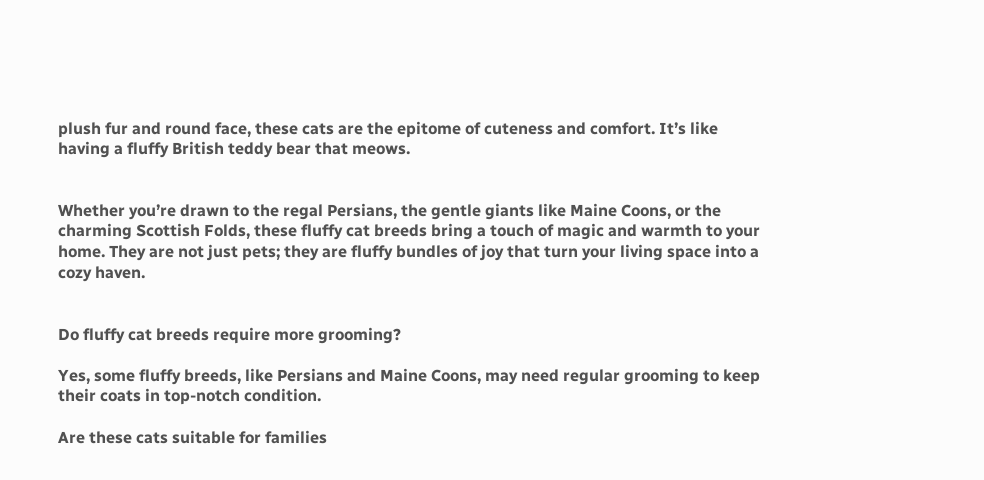plush fur and round face, these cats are the epitome of cuteness and comfort. It’s like having a fluffy British teddy bear that meows.


Whether you’re drawn to the regal Persians, the gentle giants like Maine Coons, or the charming Scottish Folds, these fluffy cat breeds bring a touch of magic and warmth to your home. They are not just pets; they are fluffy bundles of joy that turn your living space into a cozy haven.


Do fluffy cat breeds require more grooming?

Yes, some fluffy breeds, like Persians and Maine Coons, may need regular grooming to keep their coats in top-notch condition.

Are these cats suitable for families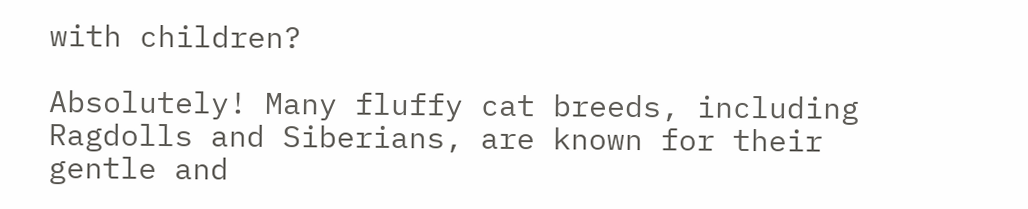with children?

Absolutely! Many fluffy cat breeds, including Ragdolls and Siberians, are known for their gentle and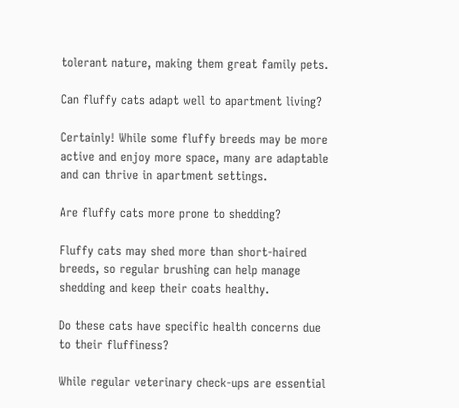tolerant nature, making them great family pets.

Can fluffy cats adapt well to apartment living?

Certainly! While some fluffy breeds may be more active and enjoy more space, many are adaptable and can thrive in apartment settings.

Are fluffy cats more prone to shedding?

Fluffy cats may shed more than short-haired breeds, so regular brushing can help manage shedding and keep their coats healthy.

Do these cats have specific health concerns due to their fluffiness?

While regular veterinary check-ups are essential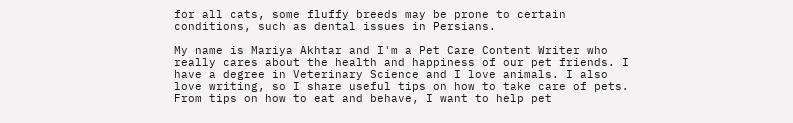for all cats, some fluffy breeds may be prone to certain conditions, such as dental issues in Persians.

My name is Mariya Akhtar and I'm a Pet Care Content Writer who really cares about the health and happiness of our pet friends. I have a degree in Veterinary Science and I love animals. I also love writing, so I share useful tips on how to take care of pets. From tips on how to eat and behave, I want to help pet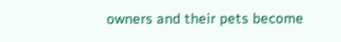owners and their pets become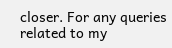closer. For any queries related to my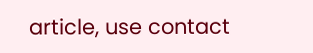article, use contact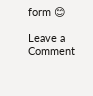form 😊

Leave a Comment